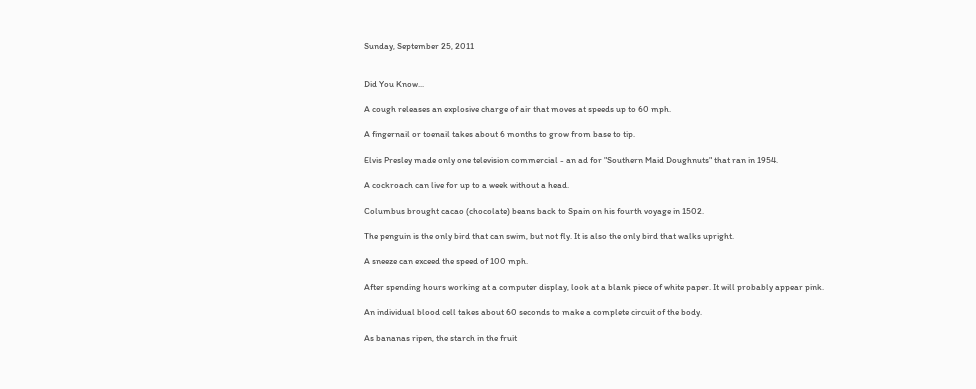Sunday, September 25, 2011


Did You Know...

A cough releases an explosive charge of air that moves at speeds up to 60 mph.

A fingernail or toenail takes about 6 months to grow from base to tip.

Elvis Presley made only one television commercial - an ad for "Southern Maid Doughnuts" that ran in 1954.

A cockroach can live for up to a week without a head.

Columbus brought cacao (chocolate) beans back to Spain on his fourth voyage in 1502.

The penguin is the only bird that can swim, but not fly. It is also the only bird that walks upright.

A sneeze can exceed the speed of 100 mph.

After spending hours working at a computer display, look at a blank piece of white paper. It will probably appear pink.

An individual blood cell takes about 60 seconds to make a complete circuit of the body.

As bananas ripen, the starch in the fruit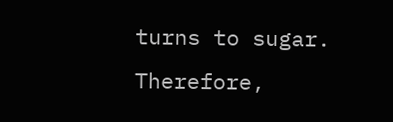turns to sugar. Therefore,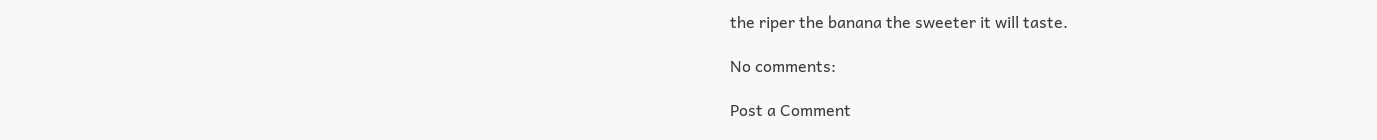the riper the banana the sweeter it will taste.

No comments:

Post a Comment